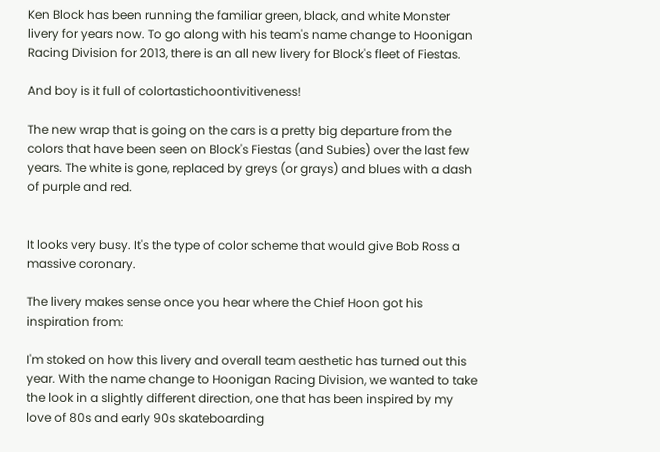Ken Block has been running the familiar green, black, and white Monster livery for years now. To go along with his team's name change to Hoonigan Racing Division for 2013, there is an all new livery for Block's fleet of Fiestas.

And boy is it full of colortastichoontivitiveness!

The new wrap that is going on the cars is a pretty big departure from the colors that have been seen on Block's Fiestas (and Subies) over the last few years. The white is gone, replaced by greys (or grays) and blues with a dash of purple and red.


It looks very busy. It's the type of color scheme that would give Bob Ross a massive coronary.

The livery makes sense once you hear where the Chief Hoon got his inspiration from:

I'm stoked on how this livery and overall team aesthetic has turned out this year. With the name change to Hoonigan Racing Division, we wanted to take the look in a slightly different direction, one that has been inspired by my love of 80s and early 90s skateboarding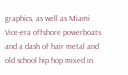graphics, as well as Miami Vice-era offshore powerboats and a dash of hair metal and old school hip hop mixed in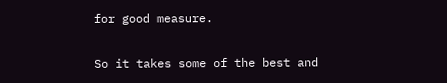for good measure.

So it takes some of the best and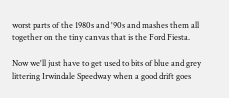worst parts of the 1980s and '90s and mashes them all together on the tiny canvas that is the Ford Fiesta.

Now we'll just have to get used to bits of blue and grey littering Irwindale Speedway when a good drift goes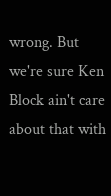wrong. But we're sure Ken Block ain't care about that with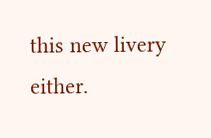this new livery either.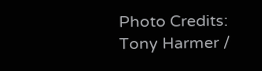Photo Credits: Tony Harmer /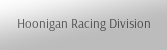Hoonigan Racing Division